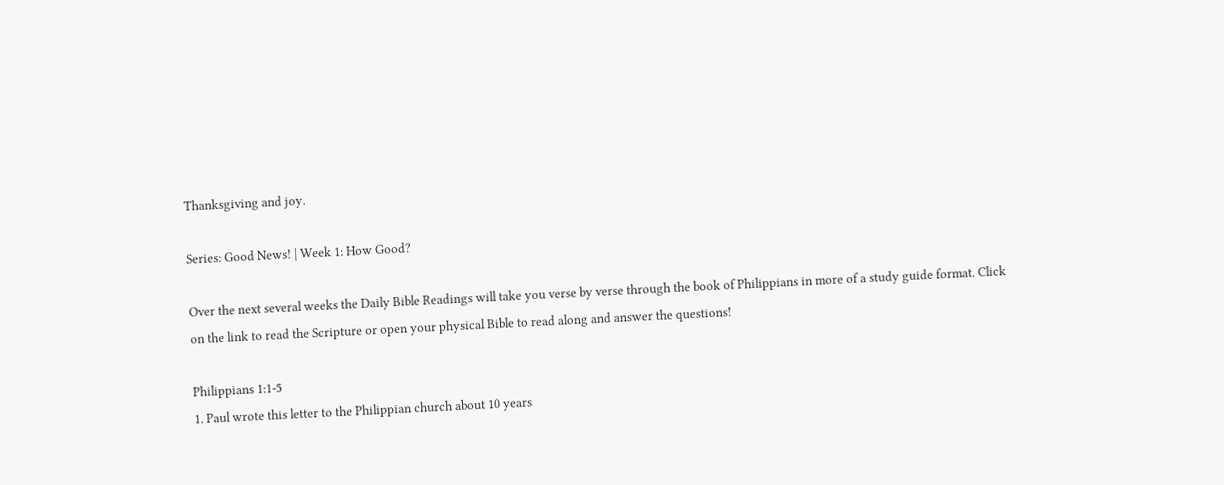Thanksgiving and joy.

Series: Good News! | Week 1: How Good?

Over the next several weeks the Daily Bible Readings will take you verse by verse through the book of Philippians in more of a study guide format. Click on the link to read the Scripture or open your physical Bible to read along and answer the questions!

Philippians 1:1-5
1. Paul wrote this letter to the Philippian church about 10 years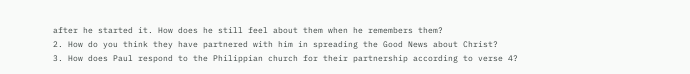after he started it. How does he still feel about them when he remembers them?
2. How do you think they have partnered with him in spreading the Good News about Christ?
3. How does Paul respond to the Philippian church for their partnership according to verse 4?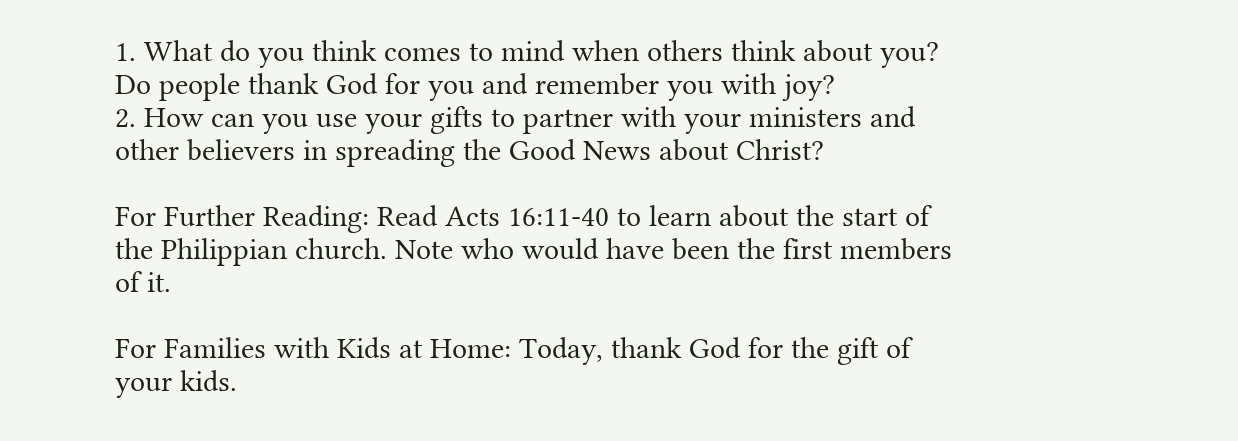1. What do you think comes to mind when others think about you? Do people thank God for you and remember you with joy?
2. How can you use your gifts to partner with your ministers and other believers in spreading the Good News about Christ?

For Further Reading: Read Acts 16:11-40 to learn about the start of the Philippian church. Note who would have been the first members of it.

For Families with Kids at Home: Today, thank God for the gift of your kids.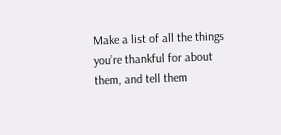Make a list of all the things you’re thankful for about them, and tell them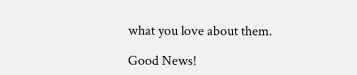what you love about them.

Good News!